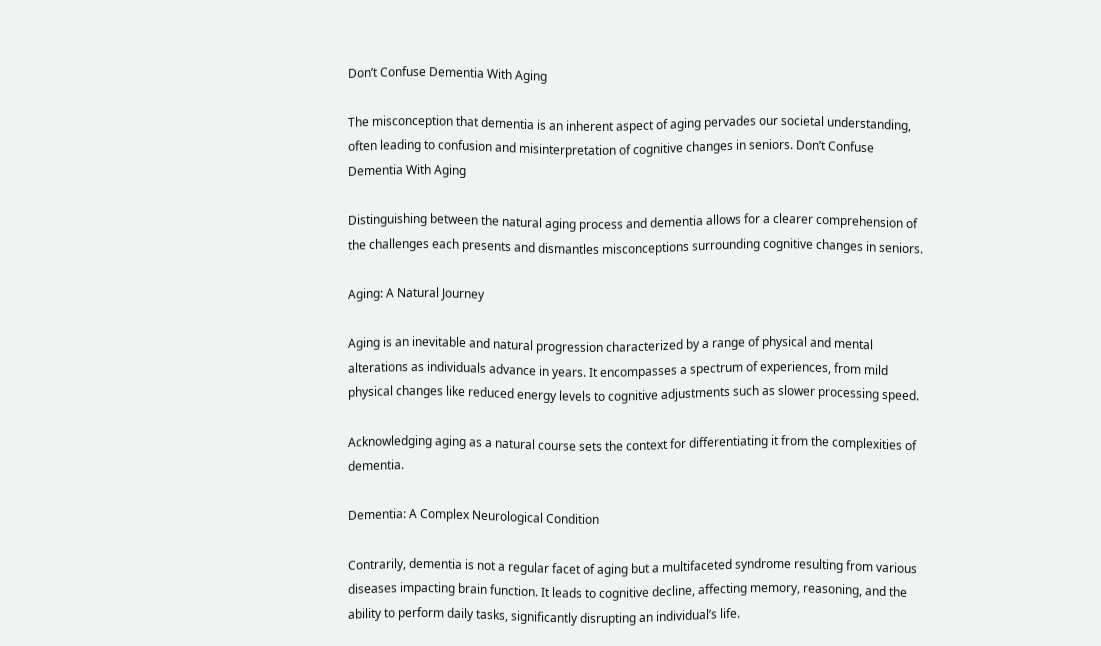Don’t Confuse Dementia With Aging

The misconception that dementia is an inherent aspect of aging pervades our societal understanding, often leading to confusion and misinterpretation of cognitive changes in seniors. Don’t Confuse Dementia With Aging

Distinguishing between the natural aging process and dementia allows for a clearer comprehension of the challenges each presents and dismantles misconceptions surrounding cognitive changes in seniors.

Aging: A Natural Journey

Aging is an inevitable and natural progression characterized by a range of physical and mental alterations as individuals advance in years. It encompasses a spectrum of experiences, from mild physical changes like reduced energy levels to cognitive adjustments such as slower processing speed.

Acknowledging aging as a natural course sets the context for differentiating it from the complexities of dementia.

Dementia: A Complex Neurological Condition

Contrarily, dementia is not a regular facet of aging but a multifaceted syndrome resulting from various diseases impacting brain function. It leads to cognitive decline, affecting memory, reasoning, and the ability to perform daily tasks, significantly disrupting an individual’s life.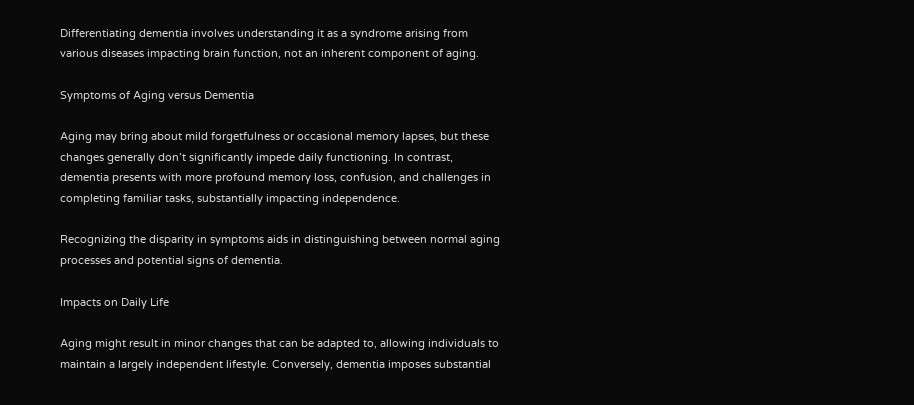Differentiating dementia involves understanding it as a syndrome arising from various diseases impacting brain function, not an inherent component of aging.

Symptoms of Aging versus Dementia

Aging may bring about mild forgetfulness or occasional memory lapses, but these changes generally don’t significantly impede daily functioning. In contrast, dementia presents with more profound memory loss, confusion, and challenges in completing familiar tasks, substantially impacting independence.

Recognizing the disparity in symptoms aids in distinguishing between normal aging processes and potential signs of dementia.

Impacts on Daily Life

Aging might result in minor changes that can be adapted to, allowing individuals to maintain a largely independent lifestyle. Conversely, dementia imposes substantial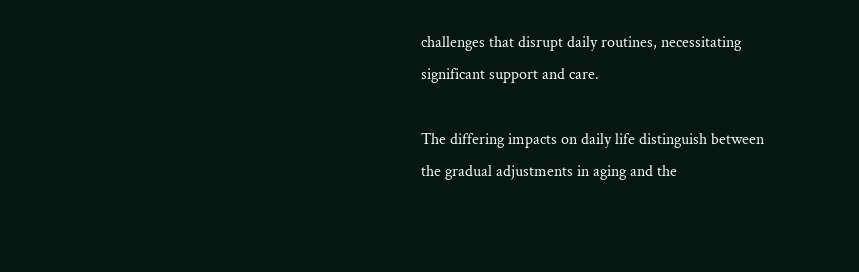challenges that disrupt daily routines, necessitating significant support and care.

The differing impacts on daily life distinguish between the gradual adjustments in aging and the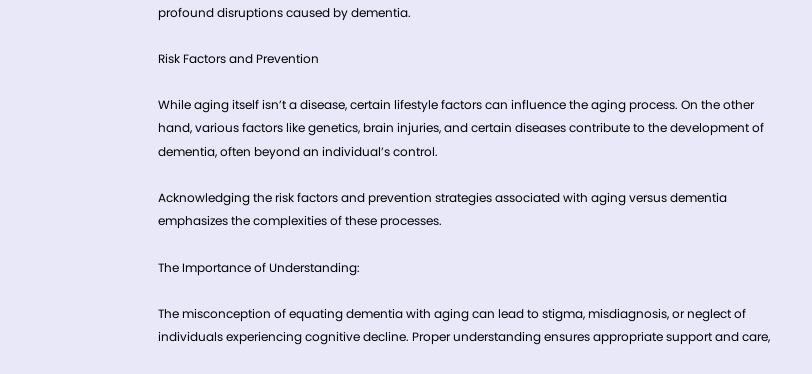profound disruptions caused by dementia.

Risk Factors and Prevention

While aging itself isn’t a disease, certain lifestyle factors can influence the aging process. On the other hand, various factors like genetics, brain injuries, and certain diseases contribute to the development of dementia, often beyond an individual’s control.

Acknowledging the risk factors and prevention strategies associated with aging versus dementia emphasizes the complexities of these processes.

The Importance of Understanding:

The misconception of equating dementia with aging can lead to stigma, misdiagnosis, or neglect of individuals experiencing cognitive decline. Proper understanding ensures appropriate support and care,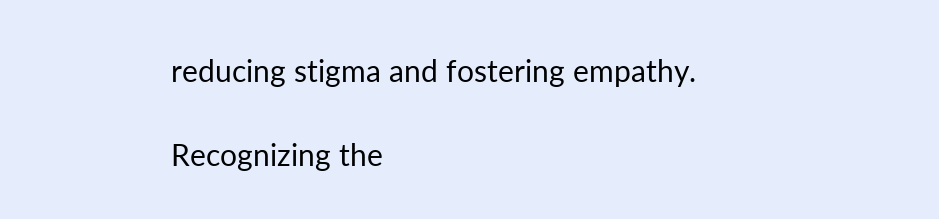reducing stigma and fostering empathy.

Recognizing the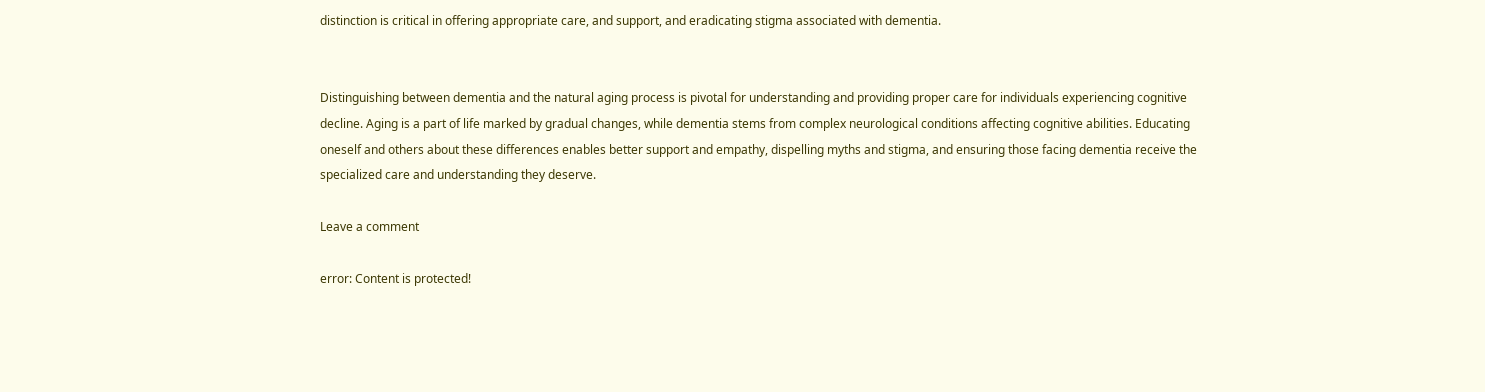distinction is critical in offering appropriate care, and support, and eradicating stigma associated with dementia.


Distinguishing between dementia and the natural aging process is pivotal for understanding and providing proper care for individuals experiencing cognitive decline. Aging is a part of life marked by gradual changes, while dementia stems from complex neurological conditions affecting cognitive abilities. Educating oneself and others about these differences enables better support and empathy, dispelling myths and stigma, and ensuring those facing dementia receive the specialized care and understanding they deserve.

Leave a comment

error: Content is protected!